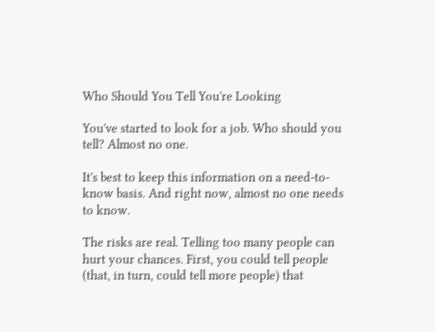Who Should You Tell You're Looking

You've started to look for a job. Who should you tell? Almost no one.

It's best to keep this information on a need-to-know basis. And right now, almost no one needs to know.

The risks are real. Telling too many people can hurt your chances. First, you could tell people (that, in turn, could tell more people) that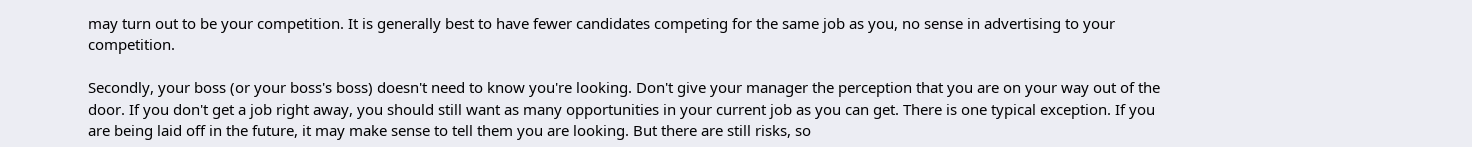may turn out to be your competition. It is generally best to have fewer candidates competing for the same job as you, no sense in advertising to your competition.

Secondly, your boss (or your boss's boss) doesn't need to know you're looking. Don't give your manager the perception that you are on your way out of the door. If you don't get a job right away, you should still want as many opportunities in your current job as you can get. There is one typical exception. If you are being laid off in the future, it may make sense to tell them you are looking. But there are still risks, so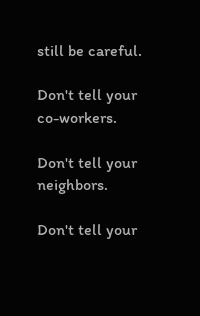still be careful.

Don't tell your co-workers.

Don't tell your neighbors.

Don't tell your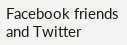Facebook friends and Twitter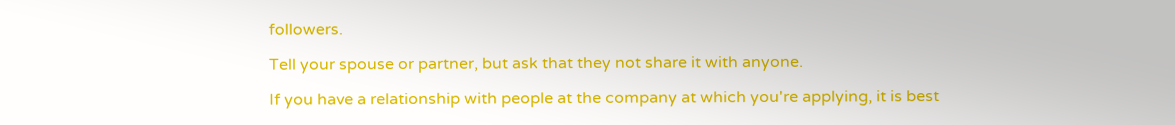followers.

Tell your spouse or partner, but ask that they not share it with anyone.

If you have a relationship with people at the company at which you're applying, it is best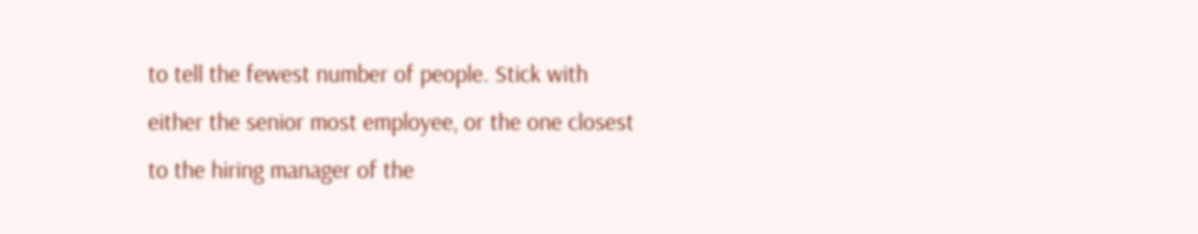to tell the fewest number of people. Stick with either the senior most employee, or the one closest to the hiring manager of the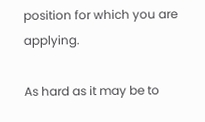position for which you are applying.

As hard as it may be to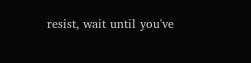resist, wait until you've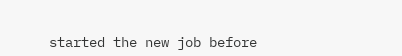started the new job before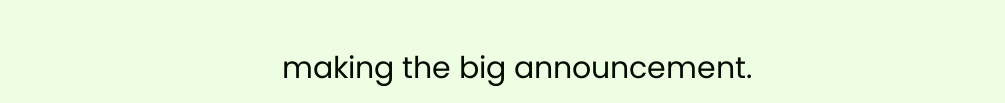making the big announcement.